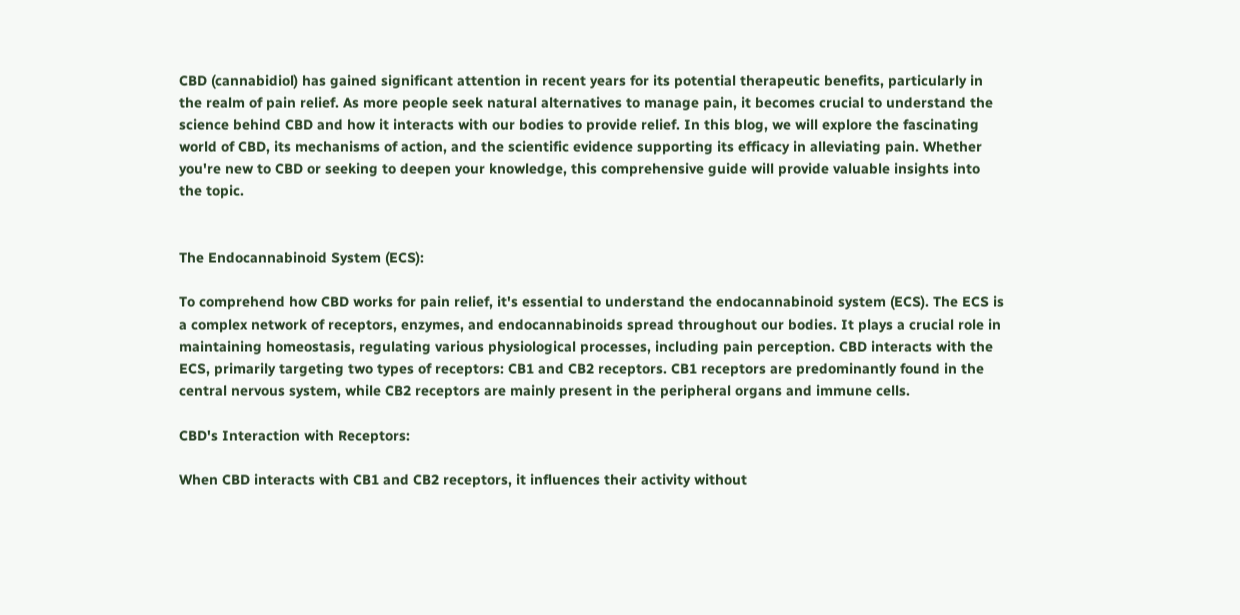CBD (cannabidiol) has gained significant attention in recent years for its potential therapeutic benefits, particularly in the realm of pain relief. As more people seek natural alternatives to manage pain, it becomes crucial to understand the science behind CBD and how it interacts with our bodies to provide relief. In this blog, we will explore the fascinating world of CBD, its mechanisms of action, and the scientific evidence supporting its efficacy in alleviating pain. Whether you're new to CBD or seeking to deepen your knowledge, this comprehensive guide will provide valuable insights into the topic.


The Endocannabinoid System (ECS):

To comprehend how CBD works for pain relief, it's essential to understand the endocannabinoid system (ECS). The ECS is a complex network of receptors, enzymes, and endocannabinoids spread throughout our bodies. It plays a crucial role in maintaining homeostasis, regulating various physiological processes, including pain perception. CBD interacts with the ECS, primarily targeting two types of receptors: CB1 and CB2 receptors. CB1 receptors are predominantly found in the central nervous system, while CB2 receptors are mainly present in the peripheral organs and immune cells.

CBD's Interaction with Receptors:

When CBD interacts with CB1 and CB2 receptors, it influences their activity without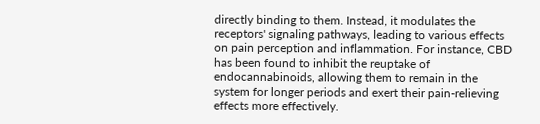directly binding to them. Instead, it modulates the receptors' signaling pathways, leading to various effects on pain perception and inflammation. For instance, CBD has been found to inhibit the reuptake of endocannabinoids, allowing them to remain in the system for longer periods and exert their pain-relieving effects more effectively.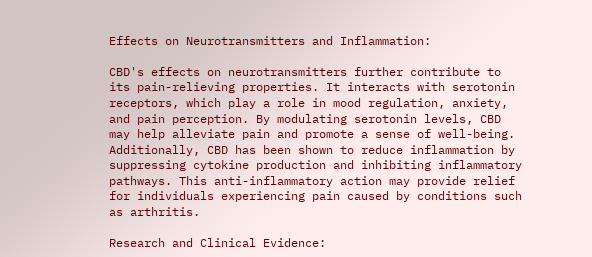Effects on Neurotransmitters and Inflammation:

CBD's effects on neurotransmitters further contribute to its pain-relieving properties. It interacts with serotonin receptors, which play a role in mood regulation, anxiety, and pain perception. By modulating serotonin levels, CBD may help alleviate pain and promote a sense of well-being. Additionally, CBD has been shown to reduce inflammation by suppressing cytokine production and inhibiting inflammatory pathways. This anti-inflammatory action may provide relief for individuals experiencing pain caused by conditions such as arthritis.

Research and Clinical Evidence: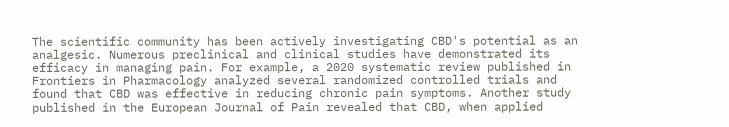The scientific community has been actively investigating CBD's potential as an analgesic. Numerous preclinical and clinical studies have demonstrated its efficacy in managing pain. For example, a 2020 systematic review published in Frontiers in Pharmacology analyzed several randomized controlled trials and found that CBD was effective in reducing chronic pain symptoms. Another study published in the European Journal of Pain revealed that CBD, when applied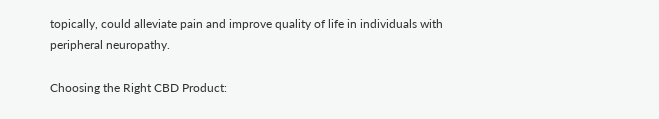topically, could alleviate pain and improve quality of life in individuals with peripheral neuropathy.

Choosing the Right CBD Product: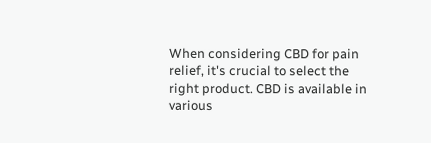When considering CBD for pain relief, it's crucial to select the right product. CBD is available in various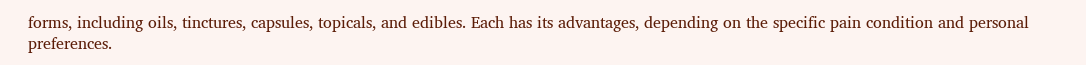forms, including oils, tinctures, capsules, topicals, and edibles. Each has its advantages, depending on the specific pain condition and personal preferences.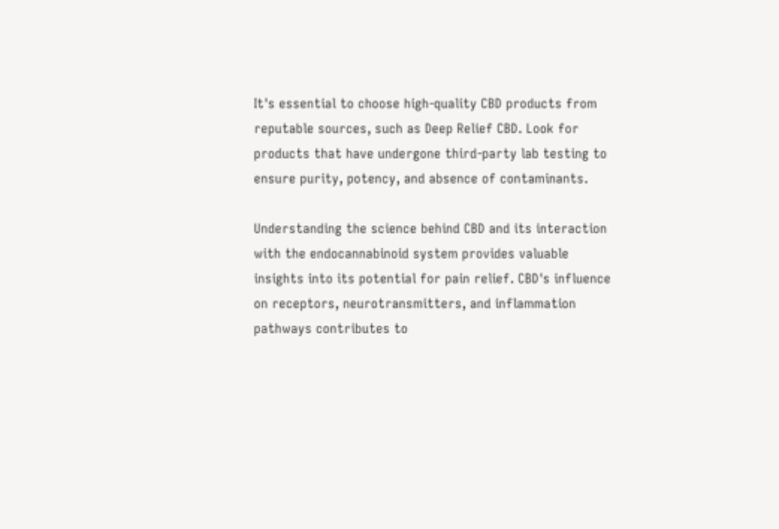It's essential to choose high-quality CBD products from reputable sources, such as Deep Relief CBD. Look for products that have undergone third-party lab testing to ensure purity, potency, and absence of contaminants.

Understanding the science behind CBD and its interaction with the endocannabinoid system provides valuable insights into its potential for pain relief. CBD's influence on receptors, neurotransmitters, and inflammation pathways contributes to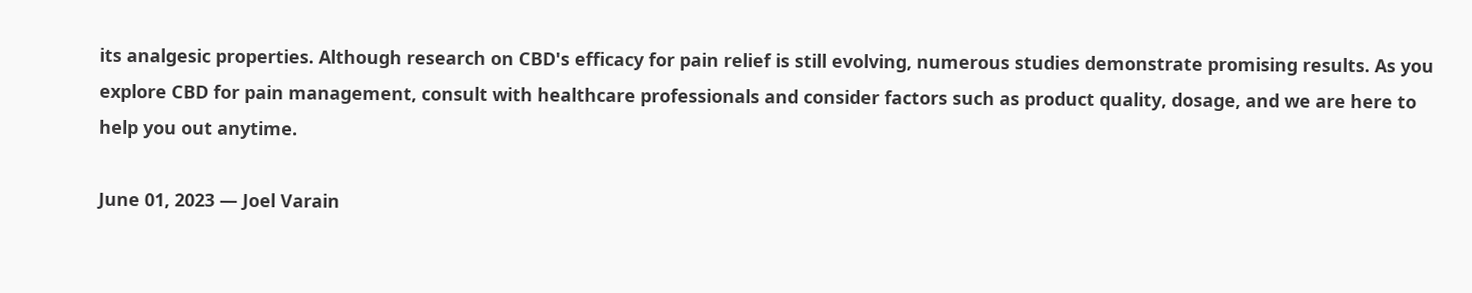its analgesic properties. Although research on CBD's efficacy for pain relief is still evolving, numerous studies demonstrate promising results. As you explore CBD for pain management, consult with healthcare professionals and consider factors such as product quality, dosage, and we are here to help you out anytime.

June 01, 2023 — Joel Varain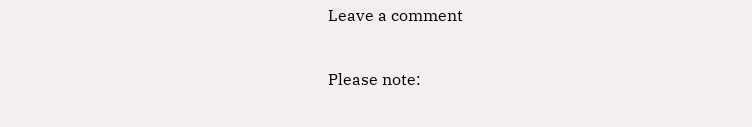Leave a comment

Please note: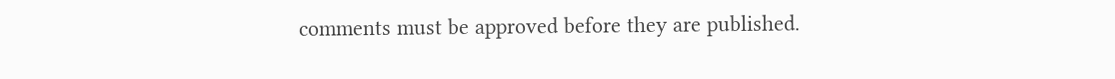comments must be approved before they are published.